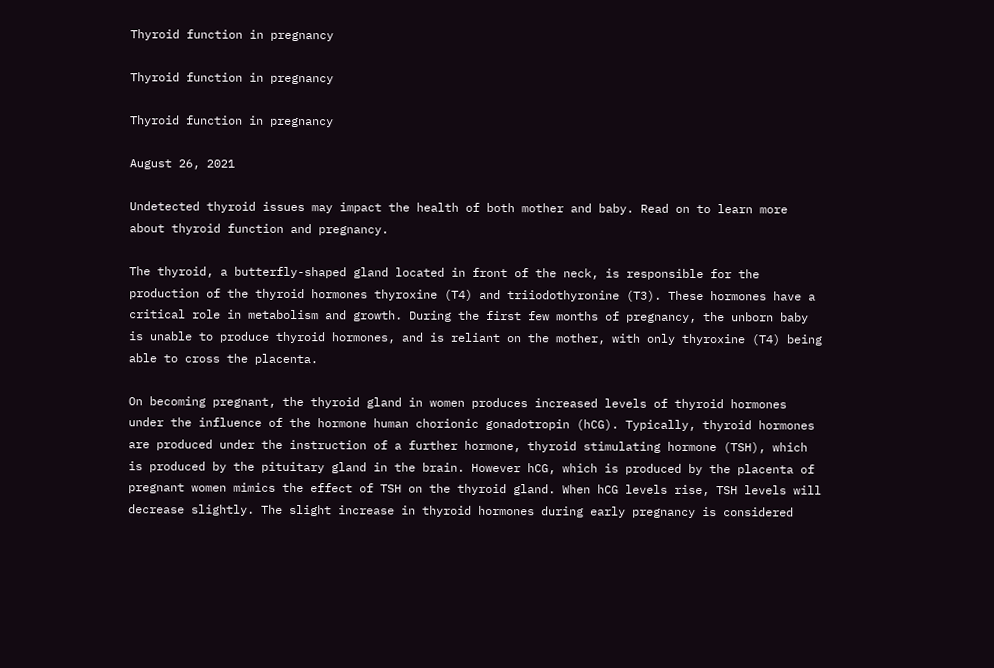Thyroid function in pregnancy

Thyroid function in pregnancy

Thyroid function in pregnancy

August 26, 2021

Undetected thyroid issues may impact the health of both mother and baby. Read on to learn more about thyroid function and pregnancy.

The thyroid, a butterfly-shaped gland located in front of the neck, is responsible for the production of the thyroid hormones thyroxine (T4) and triiodothyronine (T3). These hormones have a critical role in metabolism and growth. During the first few months of pregnancy, the unborn baby is unable to produce thyroid hormones, and is reliant on the mother, with only thyroxine (T4) being able to cross the placenta.

On becoming pregnant, the thyroid gland in women produces increased levels of thyroid hormones under the influence of the hormone human chorionic gonadotropin (hCG). Typically, thyroid hormones are produced under the instruction of a further hormone, thyroid stimulating hormone (TSH), which is produced by the pituitary gland in the brain. However hCG, which is produced by the placenta of pregnant women mimics the effect of TSH on the thyroid gland. When hCG levels rise, TSH levels will decrease slightly. The slight increase in thyroid hormones during early pregnancy is considered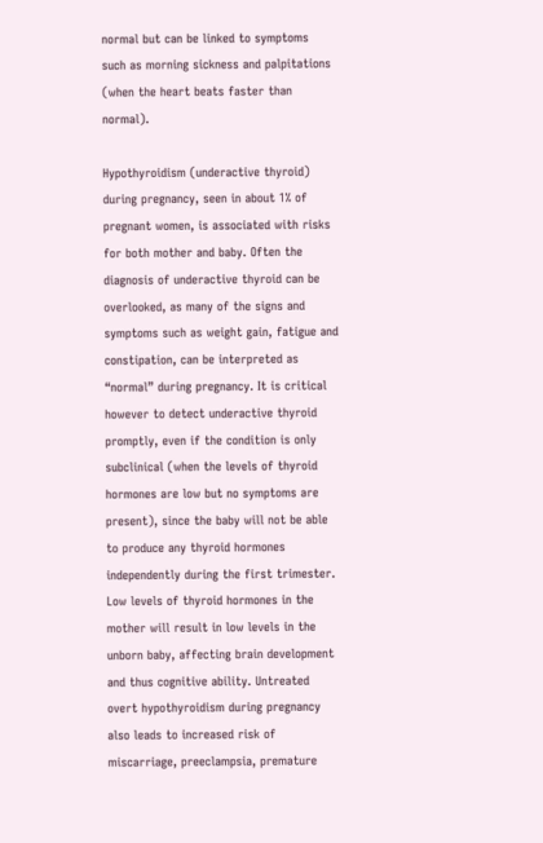normal but can be linked to symptoms such as morning sickness and palpitations (when the heart beats faster than normal).

Hypothyroidism (underactive thyroid) during pregnancy, seen in about 1% of pregnant women, is associated with risks for both mother and baby. Often the diagnosis of underactive thyroid can be overlooked, as many of the signs and symptoms such as weight gain, fatigue and constipation, can be interpreted as “normal” during pregnancy. It is critical however to detect underactive thyroid promptly, even if the condition is only subclinical (when the levels of thyroid hormones are low but no symptoms are present), since the baby will not be able to produce any thyroid hormones independently during the first trimester. Low levels of thyroid hormones in the mother will result in low levels in the unborn baby, affecting brain development and thus cognitive ability. Untreated overt hypothyroidism during pregnancy also leads to increased risk of miscarriage, preeclampsia, premature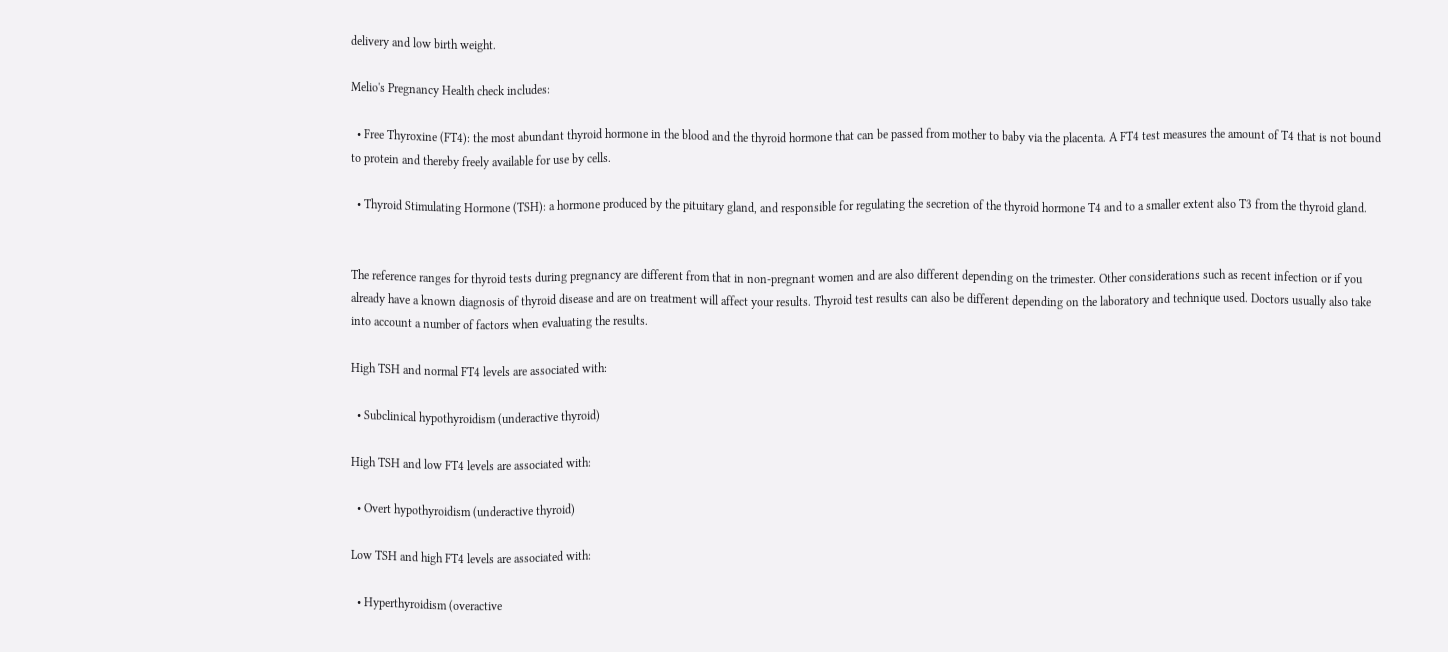delivery and low birth weight.

Melio's Pregnancy Health check includes:

  • Free Thyroxine (FT4): the most abundant thyroid hormone in the blood and the thyroid hormone that can be passed from mother to baby via the placenta. A FT4 test measures the amount of T4 that is not bound to protein and thereby freely available for use by cells.

  • Thyroid Stimulating Hormone (TSH): a hormone produced by the pituitary gland, and responsible for regulating the secretion of the thyroid hormone T4 and to a smaller extent also T3 from the thyroid gland.


The reference ranges for thyroid tests during pregnancy are different from that in non-pregnant women and are also different depending on the trimester. Other considerations such as recent infection or if you already have a known diagnosis of thyroid disease and are on treatment will affect your results. Thyroid test results can also be different depending on the laboratory and technique used. Doctors usually also take into account a number of factors when evaluating the results.

High TSH and normal FT4 levels are associated with:

  • Subclinical hypothyroidism (underactive thyroid)

High TSH and low FT4 levels are associated with:

  • Overt hypothyroidism (underactive thyroid)

Low TSH and high FT4 levels are associated with:

  • Hyperthyroidism (overactive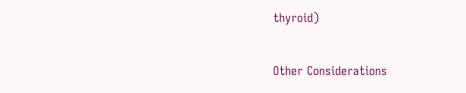thyroid)

Other Considerations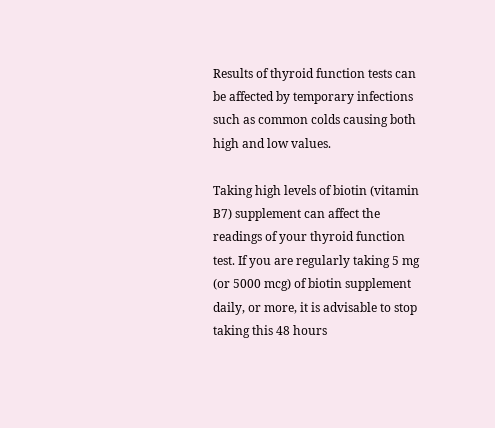Results of thyroid function tests can be affected by temporary infections such as common colds causing both high and low values.

Taking high levels of biotin (vitamin B7) supplement can affect the readings of your thyroid function test. If you are regularly taking 5 mg (or 5000 mcg) of biotin supplement daily, or more, it is advisable to stop taking this 48 hours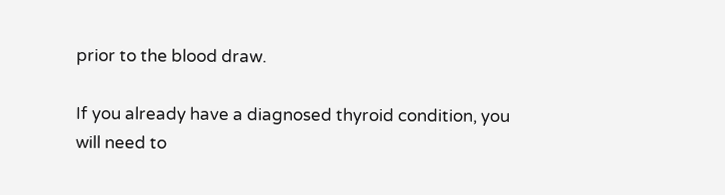prior to the blood draw.

If you already have a diagnosed thyroid condition, you will need to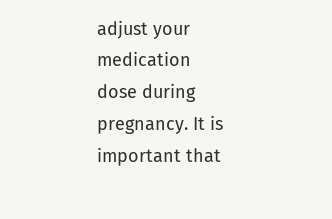adjust your medication dose during pregnancy. It is important that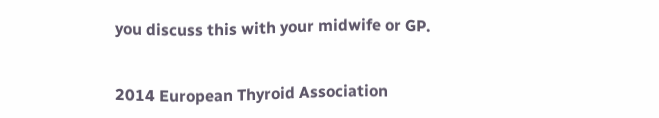you discuss this with your midwife or GP.


2014 European Thyroid Association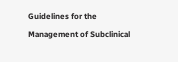Guidelines for the Management of Subclinical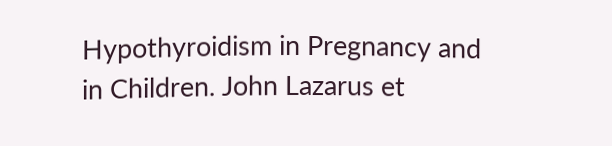Hypothyroidism in Pregnancy and in Children. John Lazarus et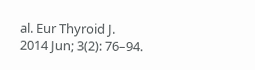al. Eur Thyroid J. 2014 Jun; 3(2): 76–94.